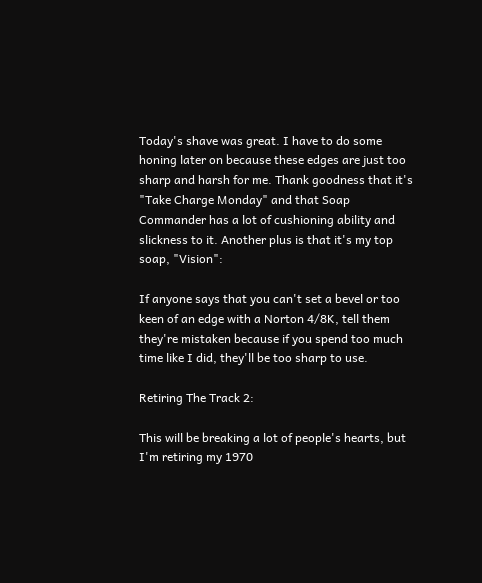Today's shave was great. I have to do some honing later on because these edges are just too sharp and harsh for me. Thank goodness that it's "Take Charge Monday" and that Soap Commander has a lot of cushioning ability and slickness to it. Another plus is that it's my top soap, "Vision":

If anyone says that you can't set a bevel or too keen of an edge with a Norton 4/8K, tell them they're mistaken because if you spend too much time like I did, they'll be too sharp to use.

Retiring The Track 2:

This will be breaking a lot of people's hearts, but I'm retiring my 1970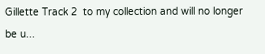Gillette Track 2  to my collection and will no longer be u...